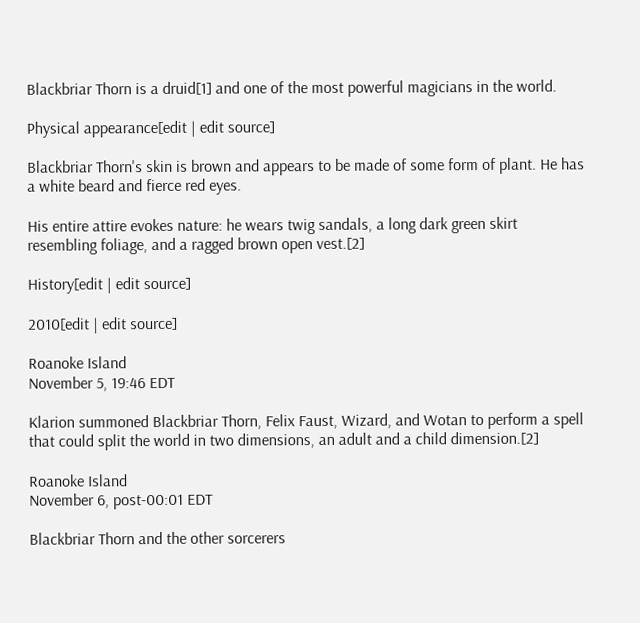Blackbriar Thorn is a druid[1] and one of the most powerful magicians in the world.

Physical appearance[edit | edit source]

Blackbriar Thorn's skin is brown and appears to be made of some form of plant. He has a white beard and fierce red eyes.

His entire attire evokes nature: he wears twig sandals, a long dark green skirt resembling foliage, and a ragged brown open vest.[2]

History[edit | edit source]

2010[edit | edit source]

Roanoke Island
November 5, 19:46 EDT

Klarion summoned Blackbriar Thorn, Felix Faust, Wizard, and Wotan to perform a spell that could split the world in two dimensions, an adult and a child dimension.[2]

Roanoke Island
November 6, post-00:01 EDT

Blackbriar Thorn and the other sorcerers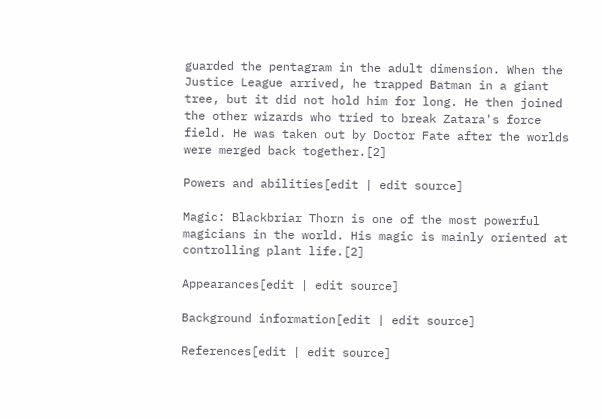guarded the pentagram in the adult dimension. When the Justice League arrived, he trapped Batman in a giant tree, but it did not hold him for long. He then joined the other wizards who tried to break Zatara's force field. He was taken out by Doctor Fate after the worlds were merged back together.[2]

Powers and abilities[edit | edit source]

Magic: Blackbriar Thorn is one of the most powerful magicians in the world. His magic is mainly oriented at controlling plant life.[2]

Appearances[edit | edit source]

Background information[edit | edit source]

References[edit | edit source]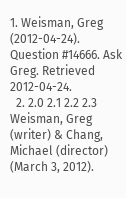1. Weisman, Greg (2012-04-24). Question #14666. Ask Greg. Retrieved 2012-04-24.
  2. 2.0 2.1 2.2 2.3 Weisman, Greg (writer) & Chang, Michael (director) (March 3, 2012).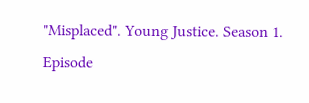"Misplaced". Young Justice. Season 1. Episode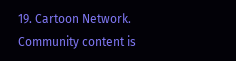19. Cartoon Network.
Community content is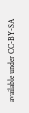available under CC-BY-SA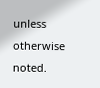unless otherwise noted.